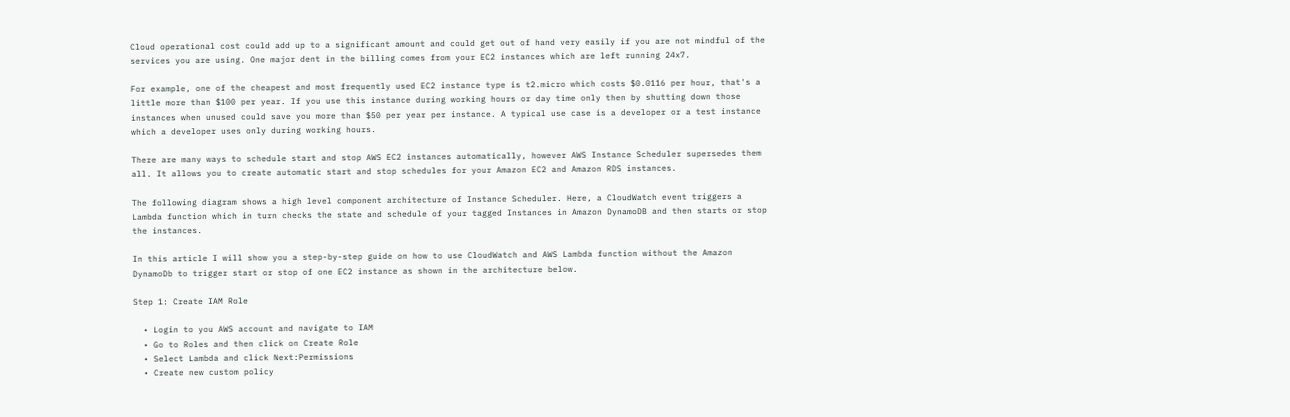Cloud operational cost could add up to a significant amount and could get out of hand very easily if you are not mindful of the services you are using. One major dent in the billing comes from your EC2 instances which are left running 24x7.

For example, one of the cheapest and most frequently used EC2 instance type is t2.micro which costs $0.0116 per hour, that's a little more than $100 per year. If you use this instance during working hours or day time only then by shutting down those instances when unused could save you more than $50 per year per instance. A typical use case is a developer or a test instance which a developer uses only during working hours.

There are many ways to schedule start and stop AWS EC2 instances automatically, however AWS Instance Scheduler supersedes them all. It allows you to create automatic start and stop schedules for your Amazon EC2 and Amazon RDS instances.

The following diagram shows a high level component architecture of Instance Scheduler. Here, a CloudWatch event triggers a Lambda function which in turn checks the state and schedule of your tagged Instances in Amazon DynamoDB and then starts or stop the instances.

In this article I will show you a step-by-step guide on how to use CloudWatch and AWS Lambda function without the Amazon DynamoDb to trigger start or stop of one EC2 instance as shown in the architecture below.

Step 1: Create IAM Role

  • Login to you AWS account and navigate to IAM
  • Go to Roles and then click on Create Role
  • Select Lambda and click Next:Permissions
  • Create new custom policy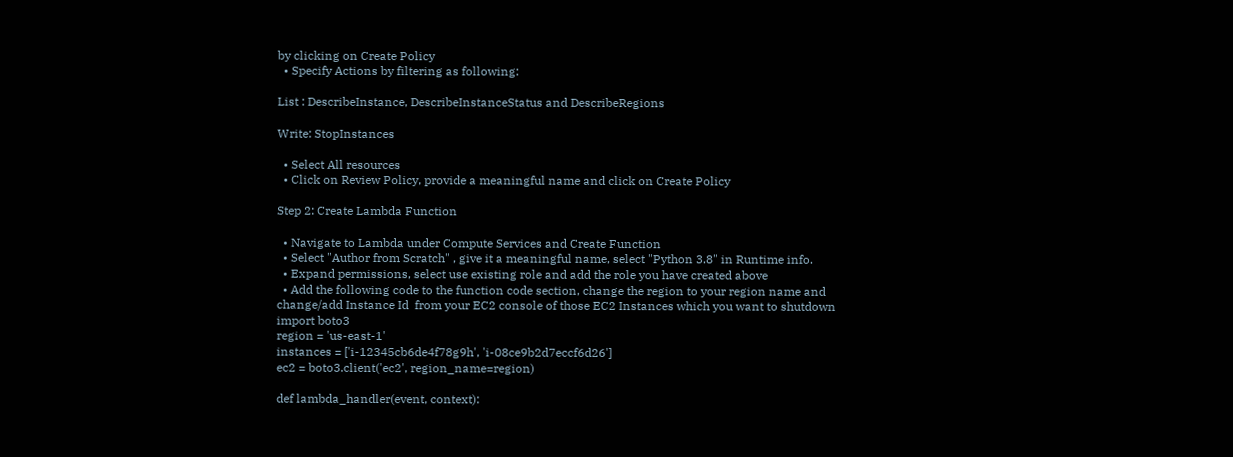by clicking on Create Policy
  • Specify Actions by filtering as following:

List : DescribeInstance, DescribeInstanceStatus and DescribeRegions

Write: StopInstances

  • Select All resources
  • Click on Review Policy, provide a meaningful name and click on Create Policy

Step 2: Create Lambda Function

  • Navigate to Lambda under Compute Services and Create Function
  • Select "Author from Scratch" , give it a meaningful name, select "Python 3.8" in Runtime info.
  • Expand permissions, select use existing role and add the role you have created above
  • Add the following code to the function code section, change the region to your region name and change/add Instance Id  from your EC2 console of those EC2 Instances which you want to shutdown
import boto3
region = 'us-east-1'
instances = ['i-12345cb6de4f78g9h', 'i-08ce9b2d7eccf6d26']
ec2 = boto3.client('ec2', region_name=region)

def lambda_handler(event, context):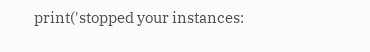print('stopped your instances: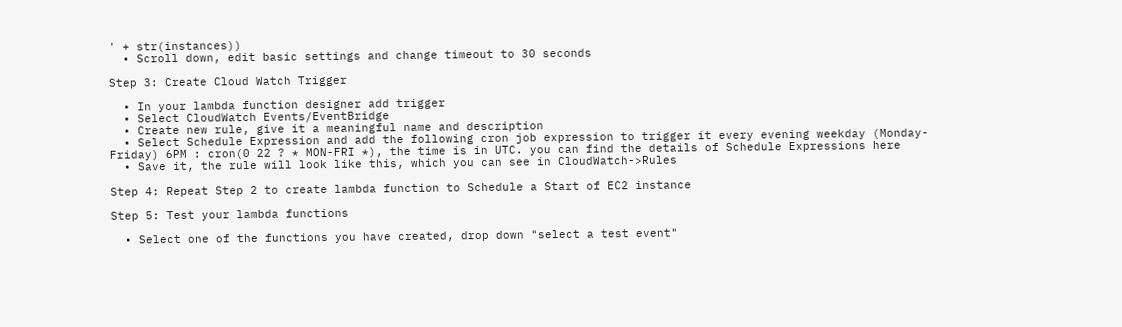' + str(instances))
  • Scroll down, edit basic settings and change timeout to 30 seconds

Step 3: Create Cloud Watch Trigger

  • In your lambda function designer add trigger
  • Select CloudWatch Events/EventBridge
  • Create new rule, give it a meaningful name and description
  • Select Schedule Expression and add the following cron job expression to trigger it every evening weekday (Monday-Friday) 6PM : cron(0 22 ? * MON-FRI *), the time is in UTC. you can find the details of Schedule Expressions here
  • Save it, the rule will look like this, which you can see in CloudWatch->Rules

Step 4: Repeat Step 2 to create lambda function to Schedule a Start of EC2 instance

Step 5: Test your lambda functions

  • Select one of the functions you have created, drop down "select a test event"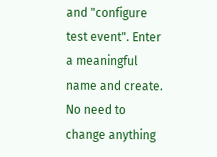and "configure test event". Enter a meaningful name and create. No need to change anything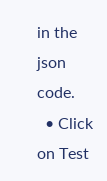in the json code.
  • Click on Test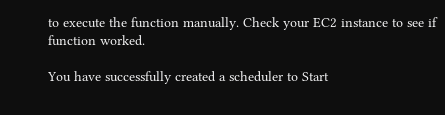to execute the function manually. Check your EC2 instance to see if function worked.

You have successfully created a scheduler to Start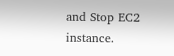and Stop EC2 instance.